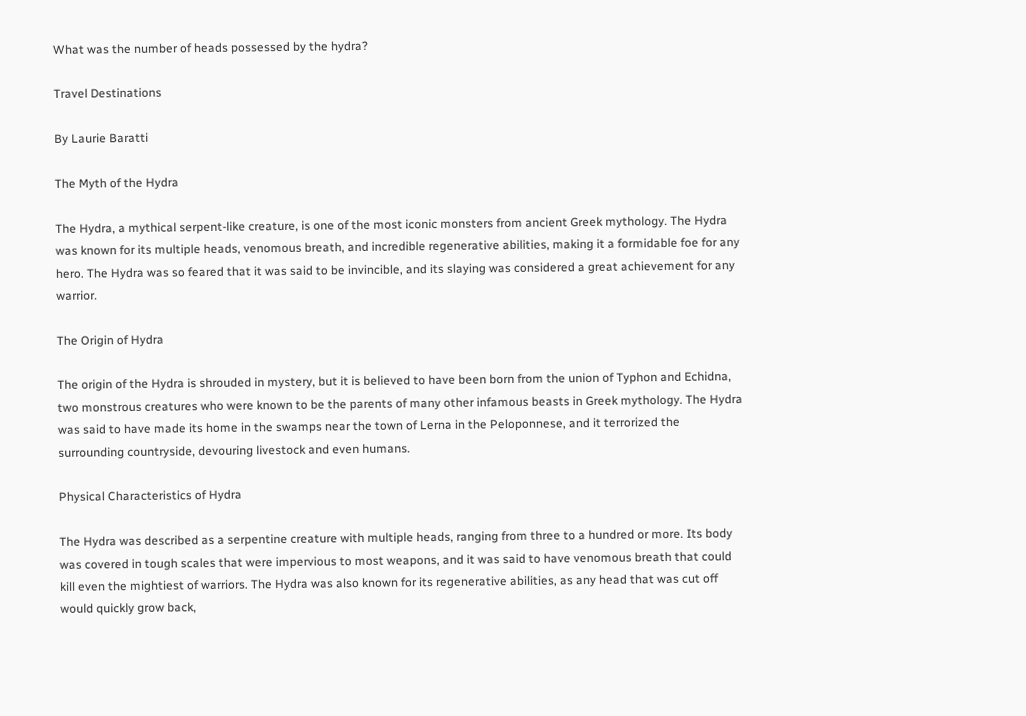What was the number of heads possessed by the hydra?

Travel Destinations

By Laurie Baratti

The Myth of the Hydra

The Hydra, a mythical serpent-like creature, is one of the most iconic monsters from ancient Greek mythology. The Hydra was known for its multiple heads, venomous breath, and incredible regenerative abilities, making it a formidable foe for any hero. The Hydra was so feared that it was said to be invincible, and its slaying was considered a great achievement for any warrior.

The Origin of Hydra

The origin of the Hydra is shrouded in mystery, but it is believed to have been born from the union of Typhon and Echidna, two monstrous creatures who were known to be the parents of many other infamous beasts in Greek mythology. The Hydra was said to have made its home in the swamps near the town of Lerna in the Peloponnese, and it terrorized the surrounding countryside, devouring livestock and even humans.

Physical Characteristics of Hydra

The Hydra was described as a serpentine creature with multiple heads, ranging from three to a hundred or more. Its body was covered in tough scales that were impervious to most weapons, and it was said to have venomous breath that could kill even the mightiest of warriors. The Hydra was also known for its regenerative abilities, as any head that was cut off would quickly grow back,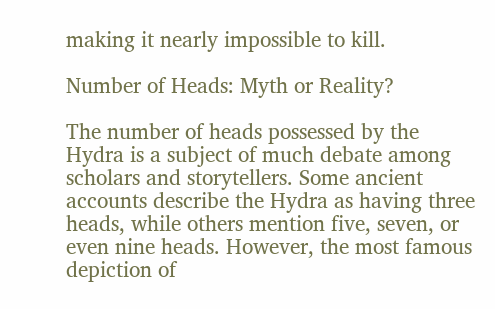making it nearly impossible to kill.

Number of Heads: Myth or Reality?

The number of heads possessed by the Hydra is a subject of much debate among scholars and storytellers. Some ancient accounts describe the Hydra as having three heads, while others mention five, seven, or even nine heads. However, the most famous depiction of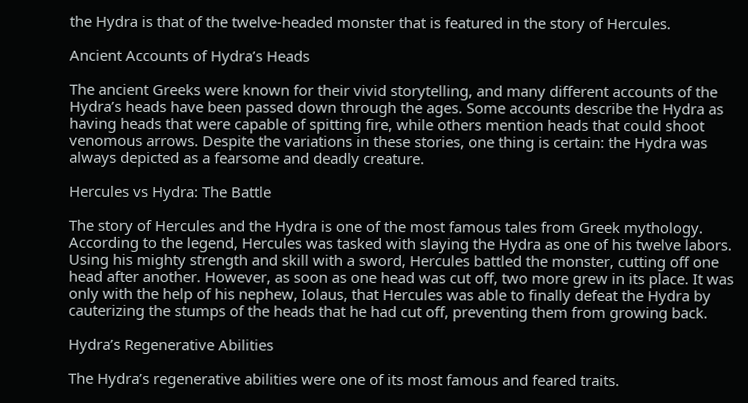the Hydra is that of the twelve-headed monster that is featured in the story of Hercules.

Ancient Accounts of Hydra’s Heads

The ancient Greeks were known for their vivid storytelling, and many different accounts of the Hydra’s heads have been passed down through the ages. Some accounts describe the Hydra as having heads that were capable of spitting fire, while others mention heads that could shoot venomous arrows. Despite the variations in these stories, one thing is certain: the Hydra was always depicted as a fearsome and deadly creature.

Hercules vs Hydra: The Battle

The story of Hercules and the Hydra is one of the most famous tales from Greek mythology. According to the legend, Hercules was tasked with slaying the Hydra as one of his twelve labors. Using his mighty strength and skill with a sword, Hercules battled the monster, cutting off one head after another. However, as soon as one head was cut off, two more grew in its place. It was only with the help of his nephew, Iolaus, that Hercules was able to finally defeat the Hydra by cauterizing the stumps of the heads that he had cut off, preventing them from growing back.

Hydra’s Regenerative Abilities

The Hydra’s regenerative abilities were one of its most famous and feared traits.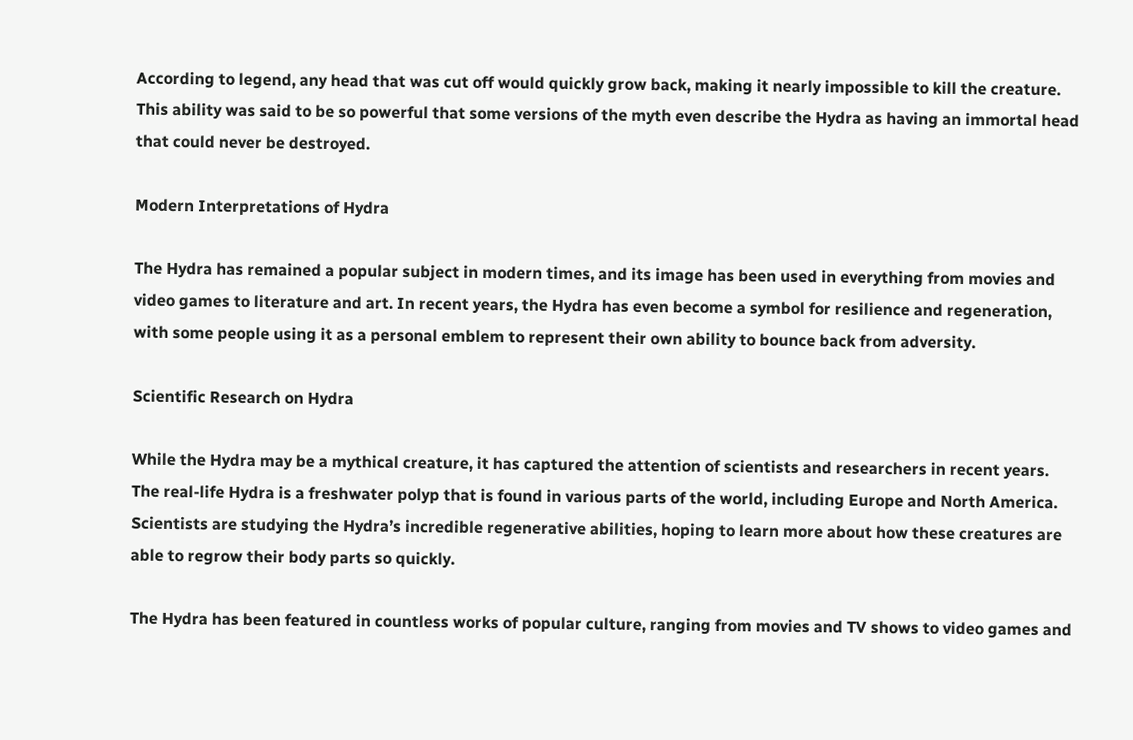According to legend, any head that was cut off would quickly grow back, making it nearly impossible to kill the creature. This ability was said to be so powerful that some versions of the myth even describe the Hydra as having an immortal head that could never be destroyed.

Modern Interpretations of Hydra

The Hydra has remained a popular subject in modern times, and its image has been used in everything from movies and video games to literature and art. In recent years, the Hydra has even become a symbol for resilience and regeneration, with some people using it as a personal emblem to represent their own ability to bounce back from adversity.

Scientific Research on Hydra

While the Hydra may be a mythical creature, it has captured the attention of scientists and researchers in recent years. The real-life Hydra is a freshwater polyp that is found in various parts of the world, including Europe and North America. Scientists are studying the Hydra’s incredible regenerative abilities, hoping to learn more about how these creatures are able to regrow their body parts so quickly.

The Hydra has been featured in countless works of popular culture, ranging from movies and TV shows to video games and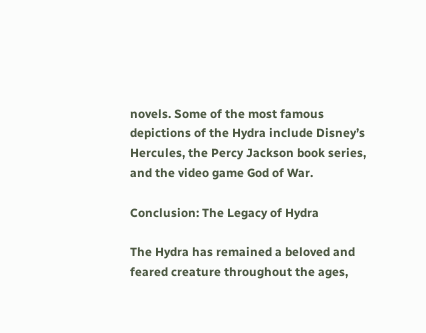novels. Some of the most famous depictions of the Hydra include Disney’s Hercules, the Percy Jackson book series, and the video game God of War.

Conclusion: The Legacy of Hydra

The Hydra has remained a beloved and feared creature throughout the ages,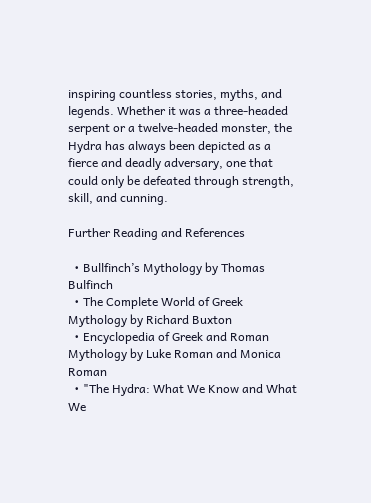inspiring countless stories, myths, and legends. Whether it was a three-headed serpent or a twelve-headed monster, the Hydra has always been depicted as a fierce and deadly adversary, one that could only be defeated through strength, skill, and cunning.

Further Reading and References

  • Bullfinch’s Mythology by Thomas Bulfinch
  • The Complete World of Greek Mythology by Richard Buxton
  • Encyclopedia of Greek and Roman Mythology by Luke Roman and Monica Roman
  • "The Hydra: What We Know and What We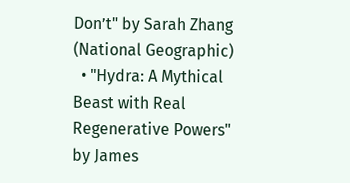Don’t" by Sarah Zhang (National Geographic)
  • "Hydra: A Mythical Beast with Real Regenerative Powers" by James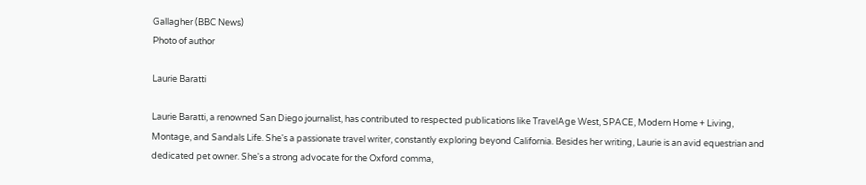Gallagher (BBC News)
Photo of author

Laurie Baratti

Laurie Baratti, a renowned San Diego journalist, has contributed to respected publications like TravelAge West, SPACE, Modern Home + Living, Montage, and Sandals Life. She's a passionate travel writer, constantly exploring beyond California. Besides her writing, Laurie is an avid equestrian and dedicated pet owner. She's a strong advocate for the Oxford comma,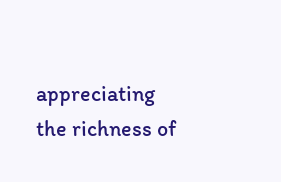appreciating the richness of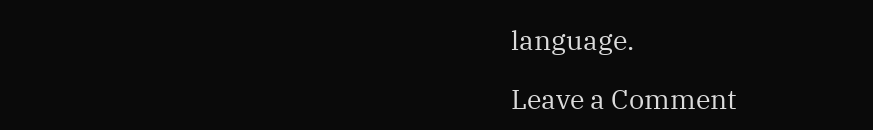language.

Leave a Comment